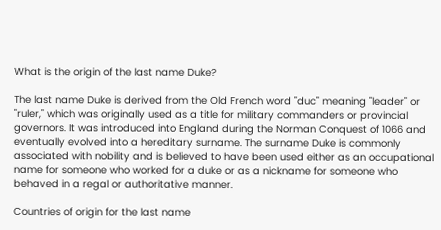What is the origin of the last name Duke?

The last name Duke is derived from the Old French word "duc" meaning "leader" or "ruler," which was originally used as a title for military commanders or provincial governors. It was introduced into England during the Norman Conquest of 1066 and eventually evolved into a hereditary surname. The surname Duke is commonly associated with nobility and is believed to have been used either as an occupational name for someone who worked for a duke or as a nickname for someone who behaved in a regal or authoritative manner.

Countries of origin for the last name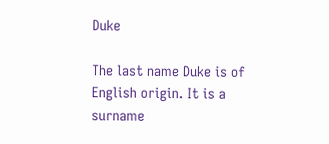Duke

The last name Duke is of English origin. It is a surname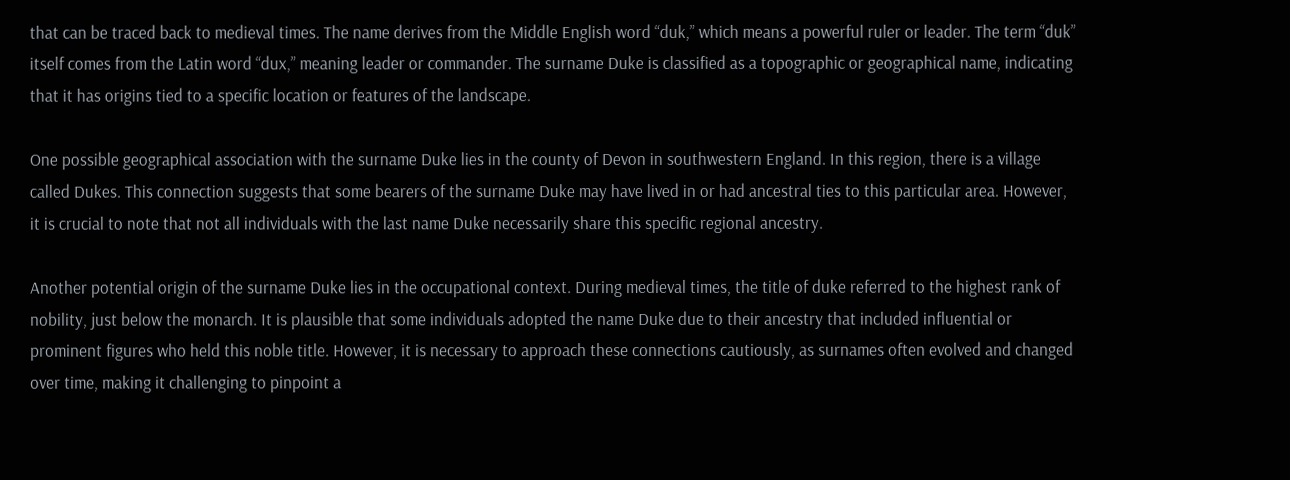that can be traced back to medieval times. The name derives from the Middle English word “duk,” which means a powerful ruler or leader. The term “duk” itself comes from the Latin word “dux,” meaning leader or commander. The surname Duke is classified as a topographic or geographical name, indicating that it has origins tied to a specific location or features of the landscape.

One possible geographical association with the surname Duke lies in the county of Devon in southwestern England. In this region, there is a village called Dukes. This connection suggests that some bearers of the surname Duke may have lived in or had ancestral ties to this particular area. However, it is crucial to note that not all individuals with the last name Duke necessarily share this specific regional ancestry.

Another potential origin of the surname Duke lies in the occupational context. During medieval times, the title of duke referred to the highest rank of nobility, just below the monarch. It is plausible that some individuals adopted the name Duke due to their ancestry that included influential or prominent figures who held this noble title. However, it is necessary to approach these connections cautiously, as surnames often evolved and changed over time, making it challenging to pinpoint a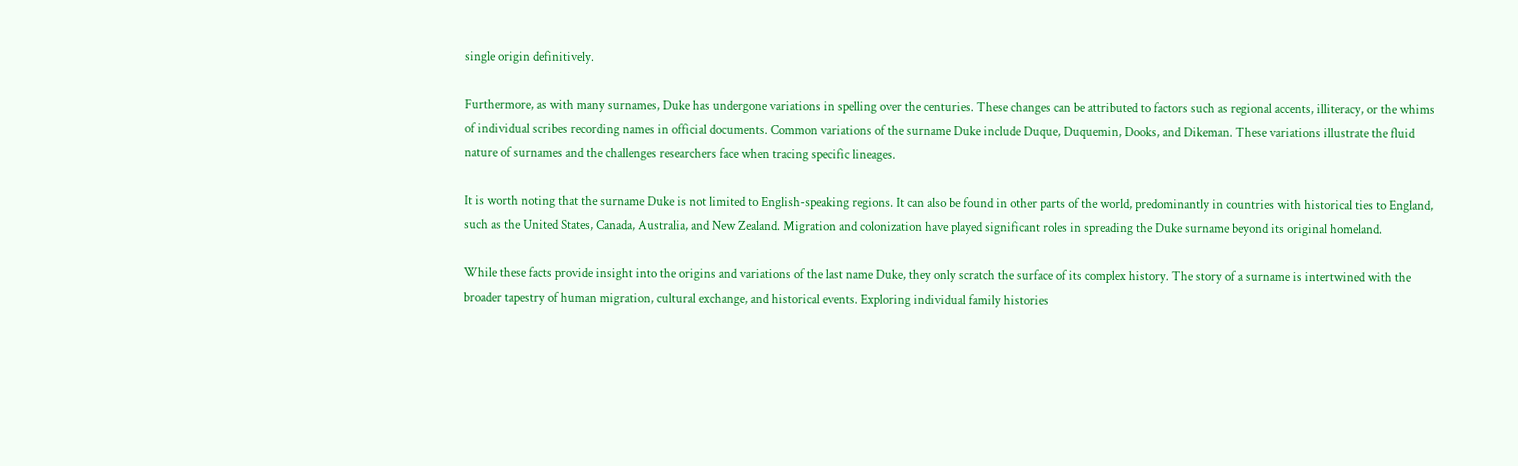single origin definitively.

Furthermore, as with many surnames, Duke has undergone variations in spelling over the centuries. These changes can be attributed to factors such as regional accents, illiteracy, or the whims of individual scribes recording names in official documents. Common variations of the surname Duke include Duque, Duquemin, Dooks, and Dikeman. These variations illustrate the fluid nature of surnames and the challenges researchers face when tracing specific lineages.

It is worth noting that the surname Duke is not limited to English-speaking regions. It can also be found in other parts of the world, predominantly in countries with historical ties to England, such as the United States, Canada, Australia, and New Zealand. Migration and colonization have played significant roles in spreading the Duke surname beyond its original homeland.

While these facts provide insight into the origins and variations of the last name Duke, they only scratch the surface of its complex history. The story of a surname is intertwined with the broader tapestry of human migration, cultural exchange, and historical events. Exploring individual family histories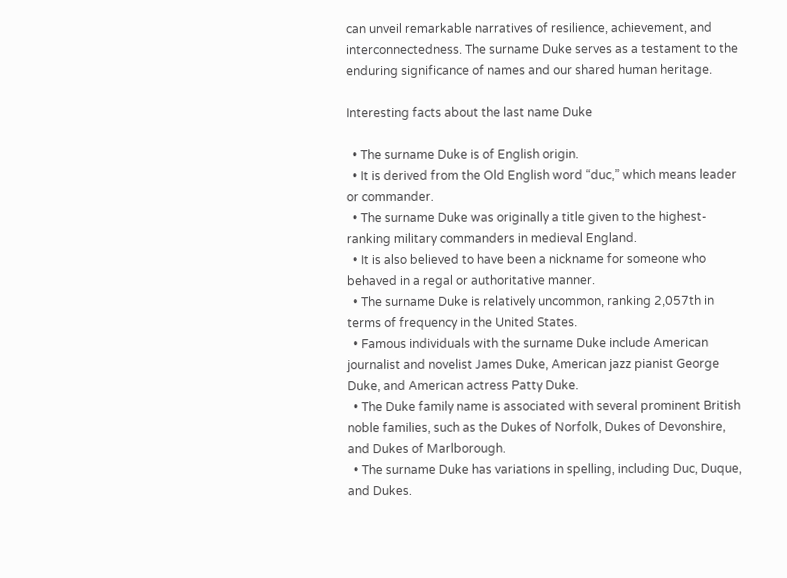can unveil remarkable narratives of resilience, achievement, and interconnectedness. The surname Duke serves as a testament to the enduring significance of names and our shared human heritage.

Interesting facts about the last name Duke

  • The surname Duke is of English origin.
  • It is derived from the Old English word “duc,” which means leader or commander.
  • The surname Duke was originally a title given to the highest-ranking military commanders in medieval England.
  • It is also believed to have been a nickname for someone who behaved in a regal or authoritative manner.
  • The surname Duke is relatively uncommon, ranking 2,057th in terms of frequency in the United States.
  • Famous individuals with the surname Duke include American journalist and novelist James Duke, American jazz pianist George Duke, and American actress Patty Duke.
  • The Duke family name is associated with several prominent British noble families, such as the Dukes of Norfolk, Dukes of Devonshire, and Dukes of Marlborough.
  • The surname Duke has variations in spelling, including Duc, Duque, and Dukes.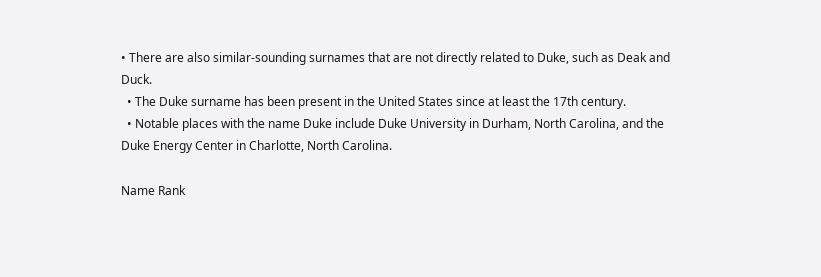• There are also similar-sounding surnames that are not directly related to Duke, such as Deak and Duck.
  • The Duke surname has been present in the United States since at least the 17th century.
  • Notable places with the name Duke include Duke University in Durham, North Carolina, and the Duke Energy Center in Charlotte, North Carolina.

Name Rank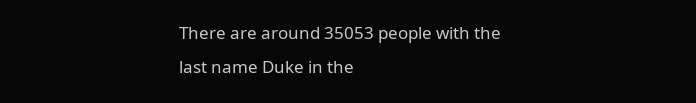There are around 35053 people with the last name Duke in the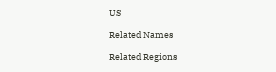US

Related Names

Related Regions